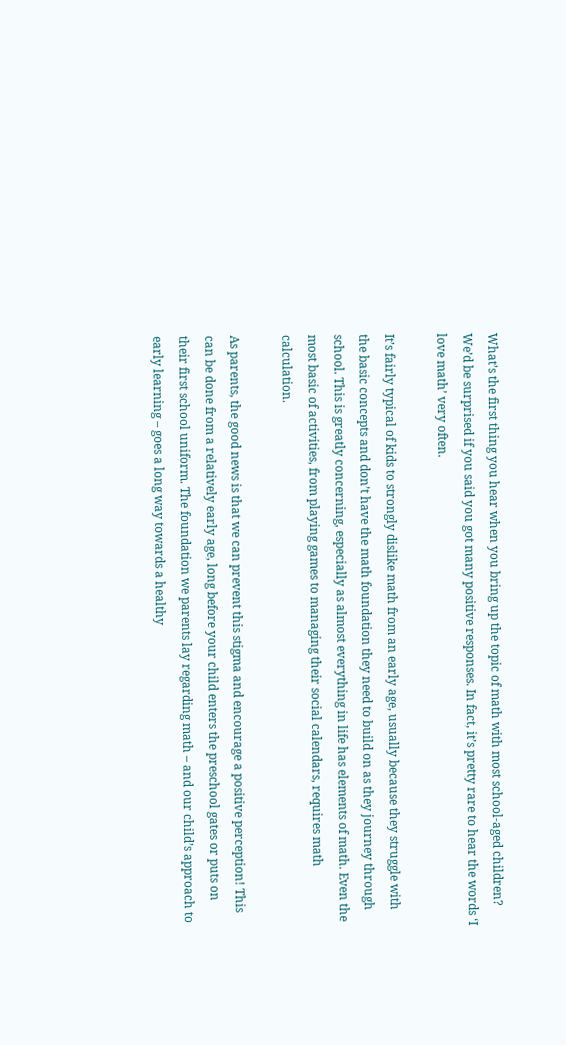What’s the first thing you hear when you bring up the topic of math with most school-aged children? We’d be surprised if you said you got many positive responses. In fact, it’s pretty rare to hear the words ‘I love math’ very often.

It’s fairly typical of kids to strongly dislike math from an early age, usually because they struggle with the basic concepts and don’t have the math foundation they need to build on as they journey through school. This is greatly concerning, especially as almost everything in life has elements of math. Even the most basic of activities, from playing games to managing their social calendars, requires math calculation.

As parents, the good news is that we can prevent this stigma and encourage a positive perception! This can be done from a relatively early age, long before your child enters the preschool gates or puts on their first school uniform. The foundation we parents lay regarding math – and our child’s approach to early learning – goes a long way towards a healthy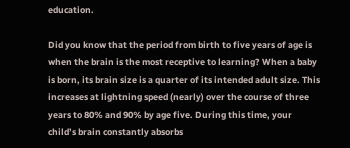education.

Did you know that the period from birth to five years of age is when the brain is the most receptive to learning? When a baby is born, its brain size is a quarter of its intended adult size. This increases at lightning speed (nearly) over the course of three years to 80% and 90% by age five. During this time, your child’s brain constantly absorbs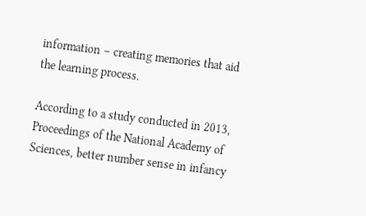information – creating memories that aid the learning process.

According to a study conducted in 2013, Proceedings of the National Academy of Sciences, better number sense in infancy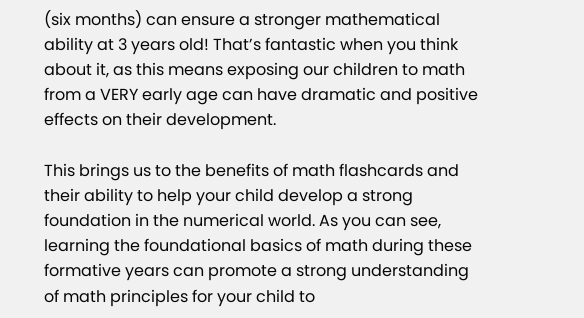(six months) can ensure a stronger mathematical ability at 3 years old! That’s fantastic when you think about it, as this means exposing our children to math from a VERY early age can have dramatic and positive effects on their development.

This brings us to the benefits of math flashcards and their ability to help your child develop a strong foundation in the numerical world. As you can see, learning the foundational basics of math during these formative years can promote a strong understanding of math principles for your child to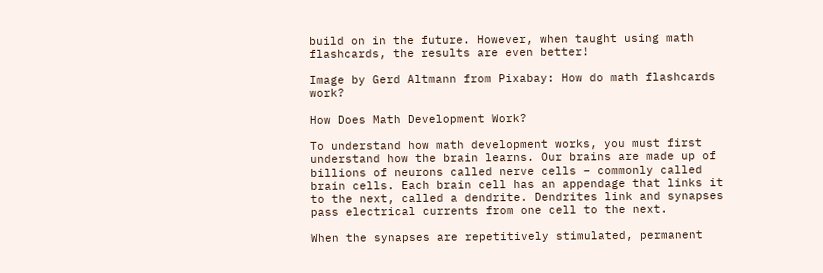build on in the future. However, when taught using math flashcards, the results are even better!

Image by Gerd Altmann from Pixabay: How do math flashcards work?

How Does Math Development Work?

To understand how math development works, you must first understand how the brain learns. Our brains are made up of billions of neurons called nerve cells – commonly called brain cells. Each brain cell has an appendage that links it to the next, called a dendrite. Dendrites link and synapses pass electrical currents from one cell to the next.

When the synapses are repetitively stimulated, permanent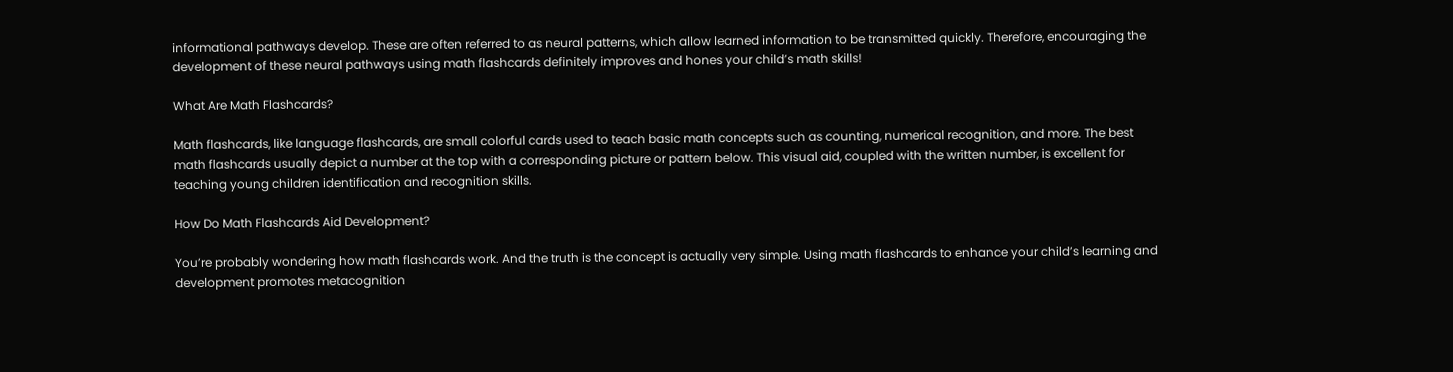informational pathways develop. These are often referred to as neural patterns, which allow learned information to be transmitted quickly. Therefore, encouraging the development of these neural pathways using math flashcards definitely improves and hones your child’s math skills!

What Are Math Flashcards?

Math flashcards, like language flashcards, are small colorful cards used to teach basic math concepts such as counting, numerical recognition, and more. The best math flashcards usually depict a number at the top with a corresponding picture or pattern below. This visual aid, coupled with the written number, is excellent for teaching young children identification and recognition skills.

How Do Math Flashcards Aid Development?

You’re probably wondering how math flashcards work. And the truth is the concept is actually very simple. Using math flashcards to enhance your child’s learning and development promotes metacognition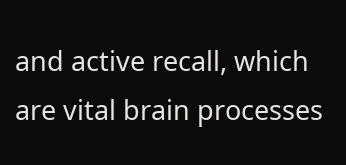and active recall, which are vital brain processes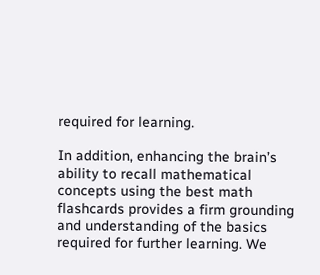required for learning.

In addition, enhancing the brain’s ability to recall mathematical concepts using the best math flashcards provides a firm grounding and understanding of the basics required for further learning. We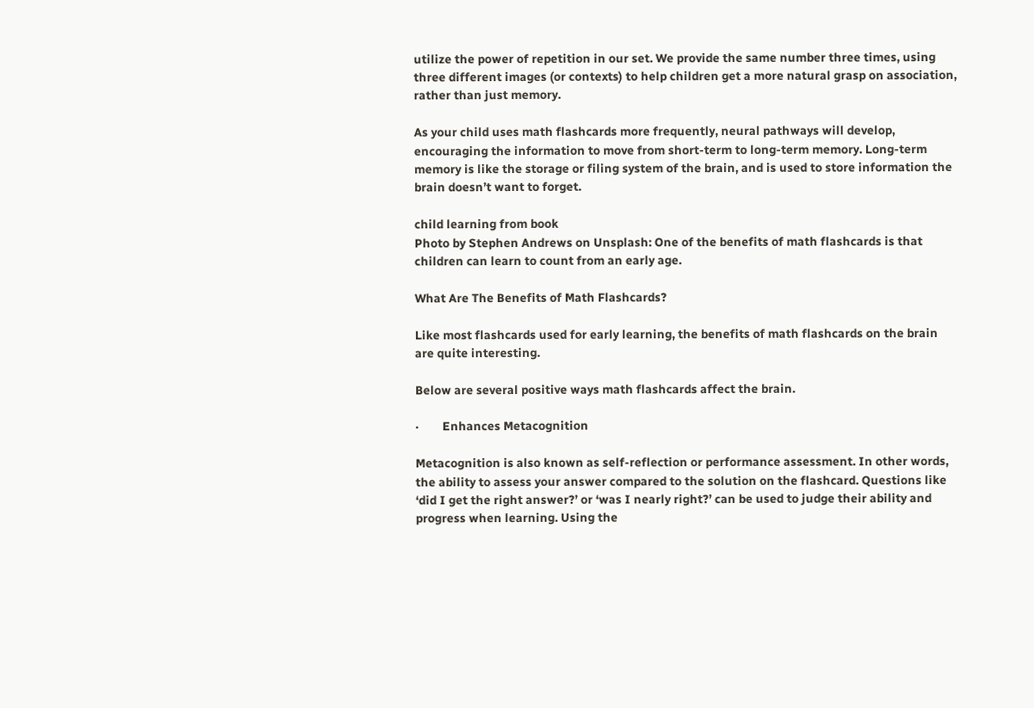utilize the power of repetition in our set. We provide the same number three times, using three different images (or contexts) to help children get a more natural grasp on association, rather than just memory.

As your child uses math flashcards more frequently, neural pathways will develop, encouraging the information to move from short-term to long-term memory. Long-term memory is like the storage or filing system of the brain, and is used to store information the brain doesn’t want to forget.

child learning from book
Photo by Stephen Andrews on Unsplash: One of the benefits of math flashcards is that children can learn to count from an early age.

What Are The Benefits of Math Flashcards?

Like most flashcards used for early learning, the benefits of math flashcards on the brain are quite interesting.

Below are several positive ways math flashcards affect the brain.

·        Enhances Metacognition

Metacognition is also known as self-reflection or performance assessment. In other words, the ability to assess your answer compared to the solution on the flashcard. Questions like ‘did I get the right answer?’ or ‘was I nearly right?’ can be used to judge their ability and progress when learning. Using the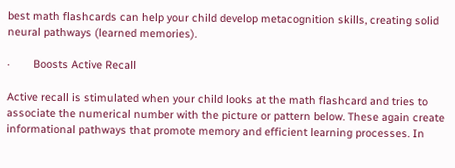best math flashcards can help your child develop metacognition skills, creating solid neural pathways (learned memories).

·        Boosts Active Recall

Active recall is stimulated when your child looks at the math flashcard and tries to associate the numerical number with the picture or pattern below. These again create informational pathways that promote memory and efficient learning processes. In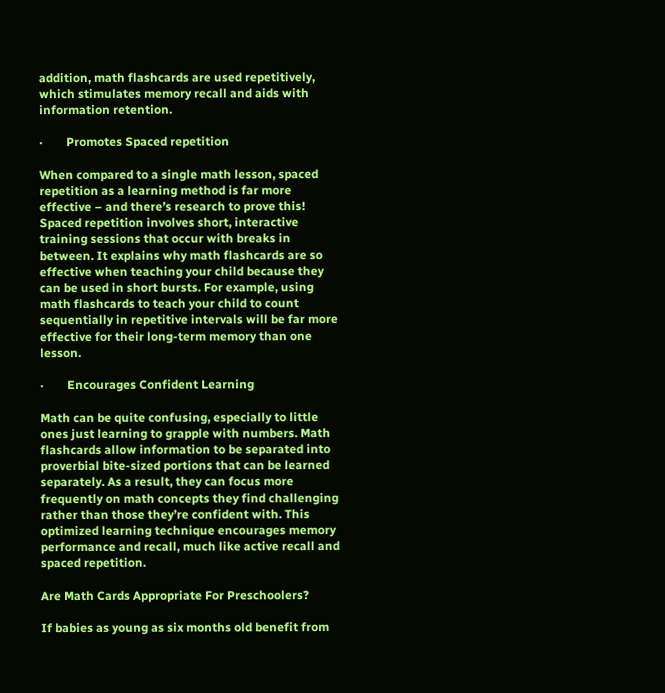addition, math flashcards are used repetitively, which stimulates memory recall and aids with information retention.

·        Promotes Spaced repetition

When compared to a single math lesson, spaced repetition as a learning method is far more effective – and there’s research to prove this! Spaced repetition involves short, interactive training sessions that occur with breaks in between. It explains why math flashcards are so effective when teaching your child because they can be used in short bursts. For example, using math flashcards to teach your child to count sequentially in repetitive intervals will be far more effective for their long-term memory than one lesson.

·        Encourages Confident Learning

Math can be quite confusing, especially to little ones just learning to grapple with numbers. Math flashcards allow information to be separated into proverbial bite-sized portions that can be learned separately. As a result, they can focus more frequently on math concepts they find challenging rather than those they’re confident with. This optimized learning technique encourages memory performance and recall, much like active recall and spaced repetition.

Are Math Cards Appropriate For Preschoolers?

If babies as young as six months old benefit from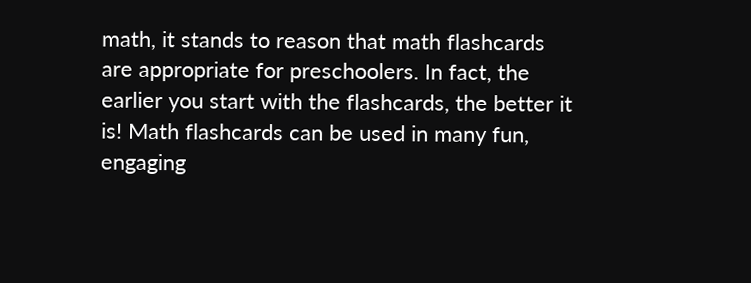math, it stands to reason that math flashcards are appropriate for preschoolers. In fact, the earlier you start with the flashcards, the better it is! Math flashcards can be used in many fun, engaging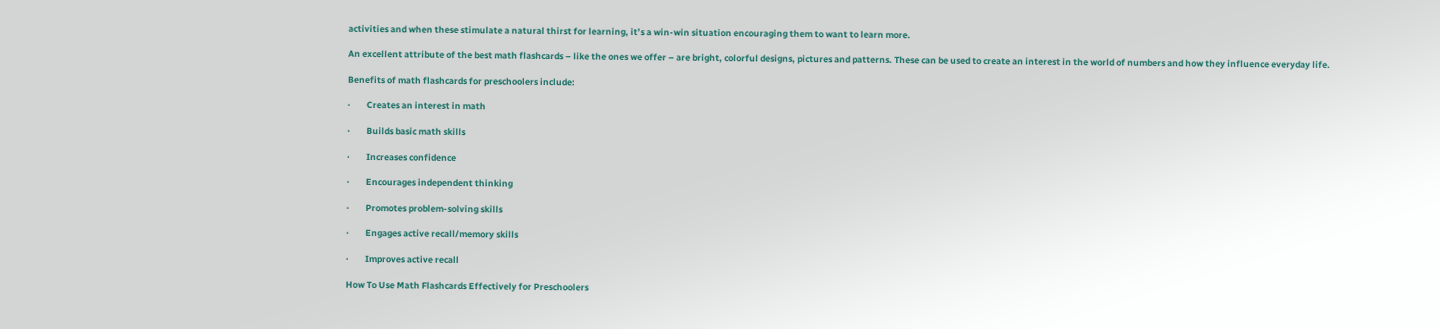activities and when these stimulate a natural thirst for learning, it’s a win-win situation encouraging them to want to learn more.

An excellent attribute of the best math flashcards – like the ones we offer – are bright, colorful designs, pictures and patterns. These can be used to create an interest in the world of numbers and how they influence everyday life.

Benefits of math flashcards for preschoolers include:

·        Creates an interest in math

·        Builds basic math skills

·        Increases confidence

·        Encourages independent thinking

·        Promotes problem-solving skills

·        Engages active recall/memory skills

·        Improves active recall

How To Use Math Flashcards Effectively for Preschoolers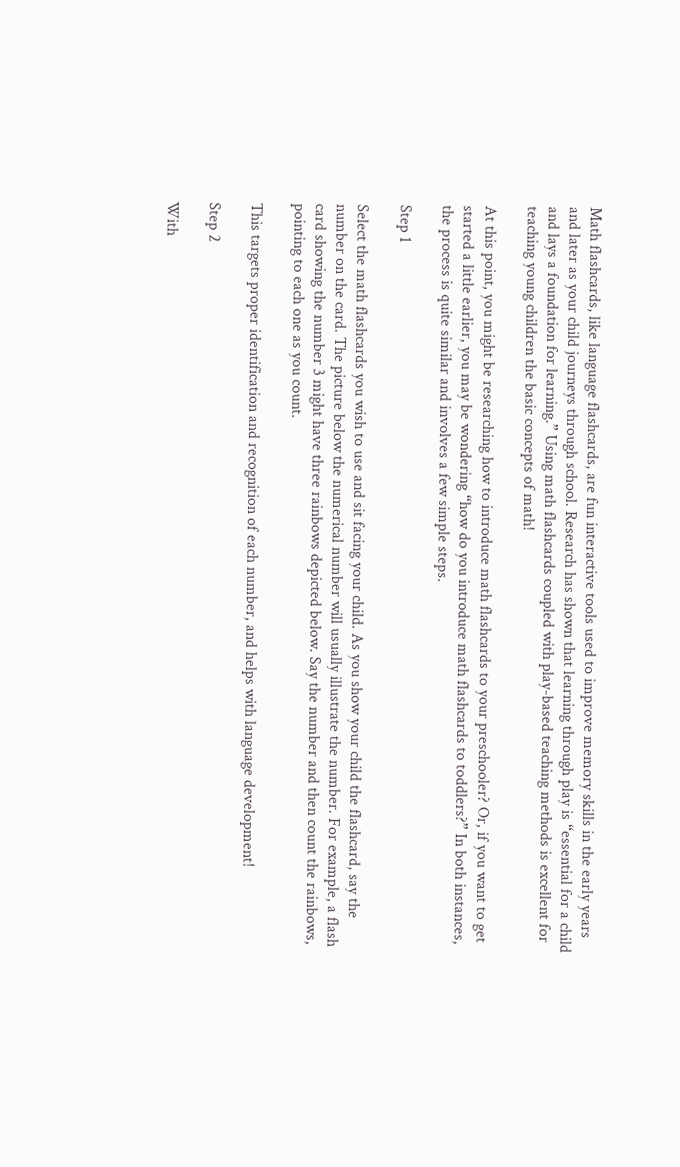Math flashcards, like language flashcards, are fun interactive tools used to improve memory skills in the early years and later as your child journeys through school. Research has shown that learning through play is “essential for a child and lays a foundation for learning.” Using math flashcards coupled with play-based teaching methods is excellent for teaching young children the basic concepts of math!

At this point, you might be researching how to introduce math flashcards to your preschooler? Or, if you want to get started a little earlier, you may be wondering “how do you introduce math flashcards to toddlers?” In both instances, the process is quite similar and involves a few simple steps.

Step 1

Select the math flashcards you wish to use and sit facing your child. As you show your child the flashcard, say the number on the card. The picture below the numerical number will usually illustrate the number. For example, a flash card showing the number 3 might have three rainbows depicted below. Say the number and then count the rainbows, pointing to each one as you count.

This targets proper identification and recognition of each number, and helps with language development!

Step 2

With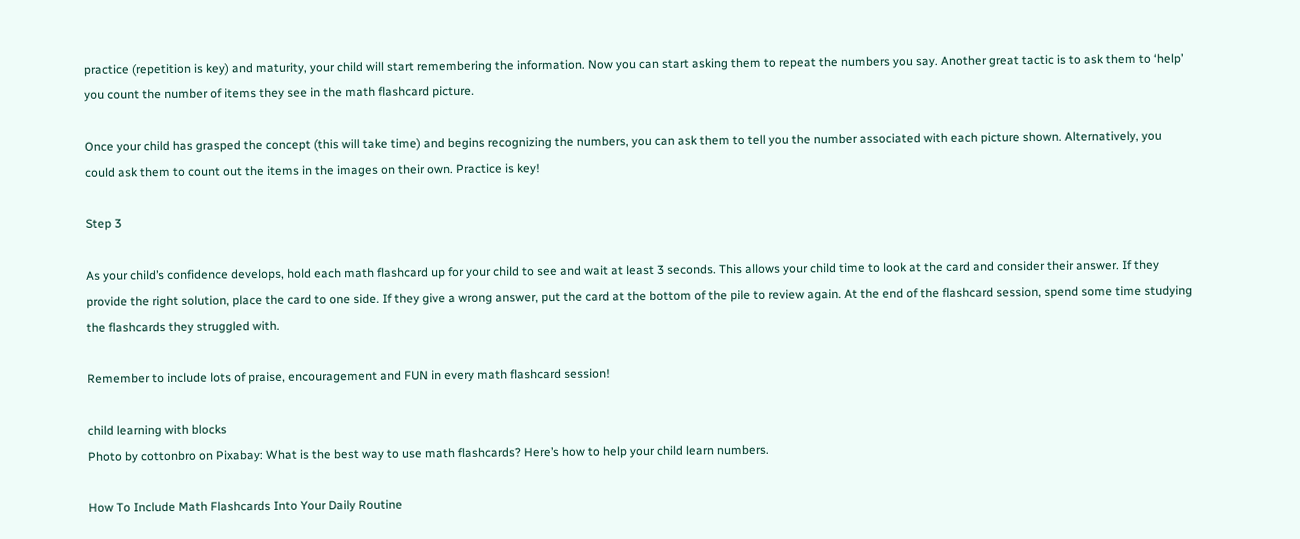practice (repetition is key) and maturity, your child will start remembering the information. Now you can start asking them to repeat the numbers you say. Another great tactic is to ask them to ‘help’ you count the number of items they see in the math flashcard picture.

Once your child has grasped the concept (this will take time) and begins recognizing the numbers, you can ask them to tell you the number associated with each picture shown. Alternatively, you could ask them to count out the items in the images on their own. Practice is key!

Step 3

As your child’s confidence develops, hold each math flashcard up for your child to see and wait at least 3 seconds. This allows your child time to look at the card and consider their answer. If they provide the right solution, place the card to one side. If they give a wrong answer, put the card at the bottom of the pile to review again. At the end of the flashcard session, spend some time studying the flashcards they struggled with.

Remember to include lots of praise, encouragement and FUN in every math flashcard session!

child learning with blocks
Photo by cottonbro on Pixabay: What is the best way to use math flashcards? Here’s how to help your child learn numbers.

How To Include Math Flashcards Into Your Daily Routine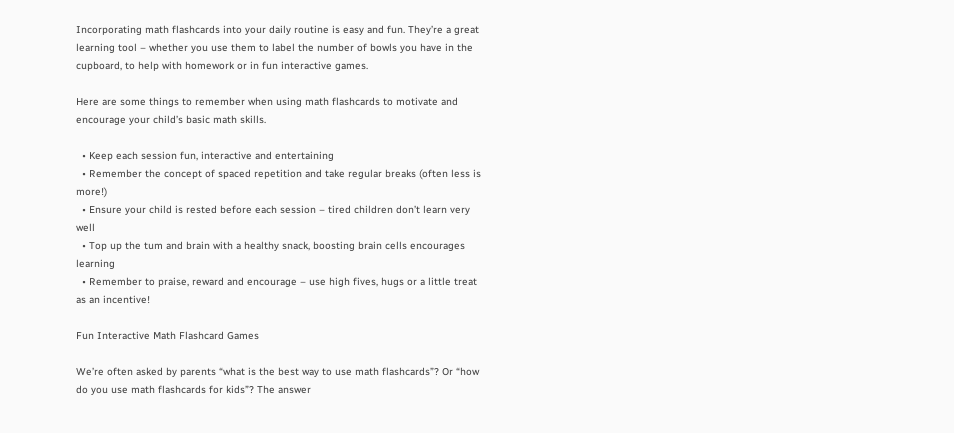Incorporating math flashcards into your daily routine is easy and fun. They’re a great learning tool – whether you use them to label the number of bowls you have in the cupboard, to help with homework or in fun interactive games.

Here are some things to remember when using math flashcards to motivate and encourage your child’s basic math skills.

  • Keep each session fun, interactive and entertaining
  • Remember the concept of spaced repetition and take regular breaks (often less is more!)
  • Ensure your child is rested before each session – tired children don’t learn very well
  • Top up the tum and brain with a healthy snack, boosting brain cells encourages learning
  • Remember to praise, reward and encourage – use high fives, hugs or a little treat as an incentive!

Fun Interactive Math Flashcard Games

We’re often asked by parents “what is the best way to use math flashcards”? Or “how do you use math flashcards for kids”? The answer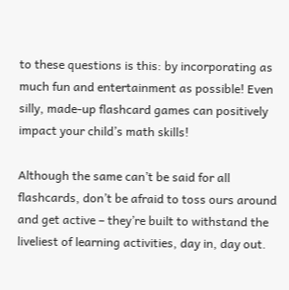to these questions is this: by incorporating as much fun and entertainment as possible! Even silly, made-up flashcard games can positively impact your child’s math skills!

Although the same can’t be said for all flashcards, don’t be afraid to toss ours around and get active – they’re built to withstand the liveliest of learning activities, day in, day out.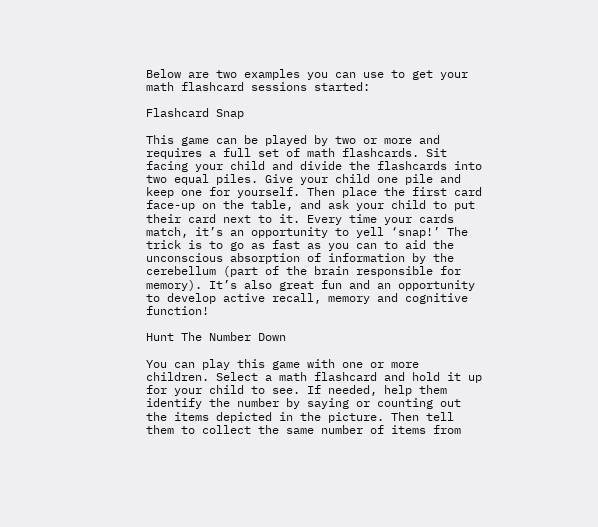Below are two examples you can use to get your math flashcard sessions started:

Flashcard Snap

This game can be played by two or more and requires a full set of math flashcards. Sit facing your child and divide the flashcards into two equal piles. Give your child one pile and keep one for yourself. Then place the first card face-up on the table, and ask your child to put their card next to it. Every time your cards match, it’s an opportunity to yell ‘snap!’ The trick is to go as fast as you can to aid the unconscious absorption of information by the cerebellum (part of the brain responsible for memory). It’s also great fun and an opportunity to develop active recall, memory and cognitive function!

Hunt The Number Down

You can play this game with one or more children. Select a math flashcard and hold it up for your child to see. If needed, help them identify the number by saying or counting out the items depicted in the picture. Then tell them to collect the same number of items from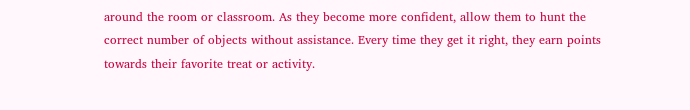around the room or classroom. As they become more confident, allow them to hunt the correct number of objects without assistance. Every time they get it right, they earn points towards their favorite treat or activity.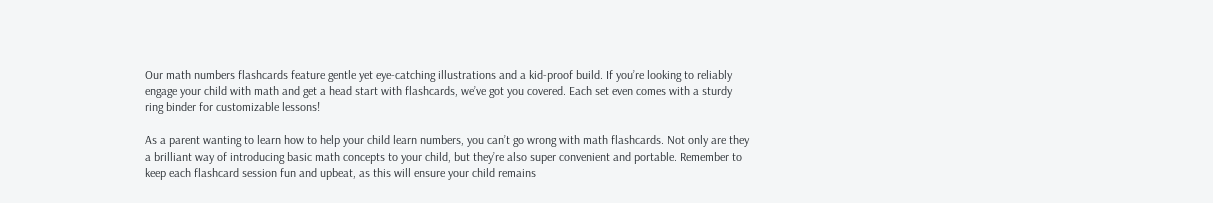Our math numbers flashcards feature gentle yet eye-catching illustrations and a kid-proof build. If you’re looking to reliably engage your child with math and get a head start with flashcards, we’ve got you covered. Each set even comes with a sturdy ring binder for customizable lessons!

As a parent wanting to learn how to help your child learn numbers, you can’t go wrong with math flashcards. Not only are they a brilliant way of introducing basic math concepts to your child, but they’re also super convenient and portable. Remember to keep each flashcard session fun and upbeat, as this will ensure your child remains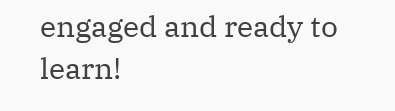engaged and ready to learn!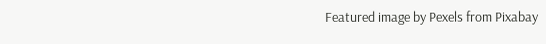Featured image by Pexels from Pixabay